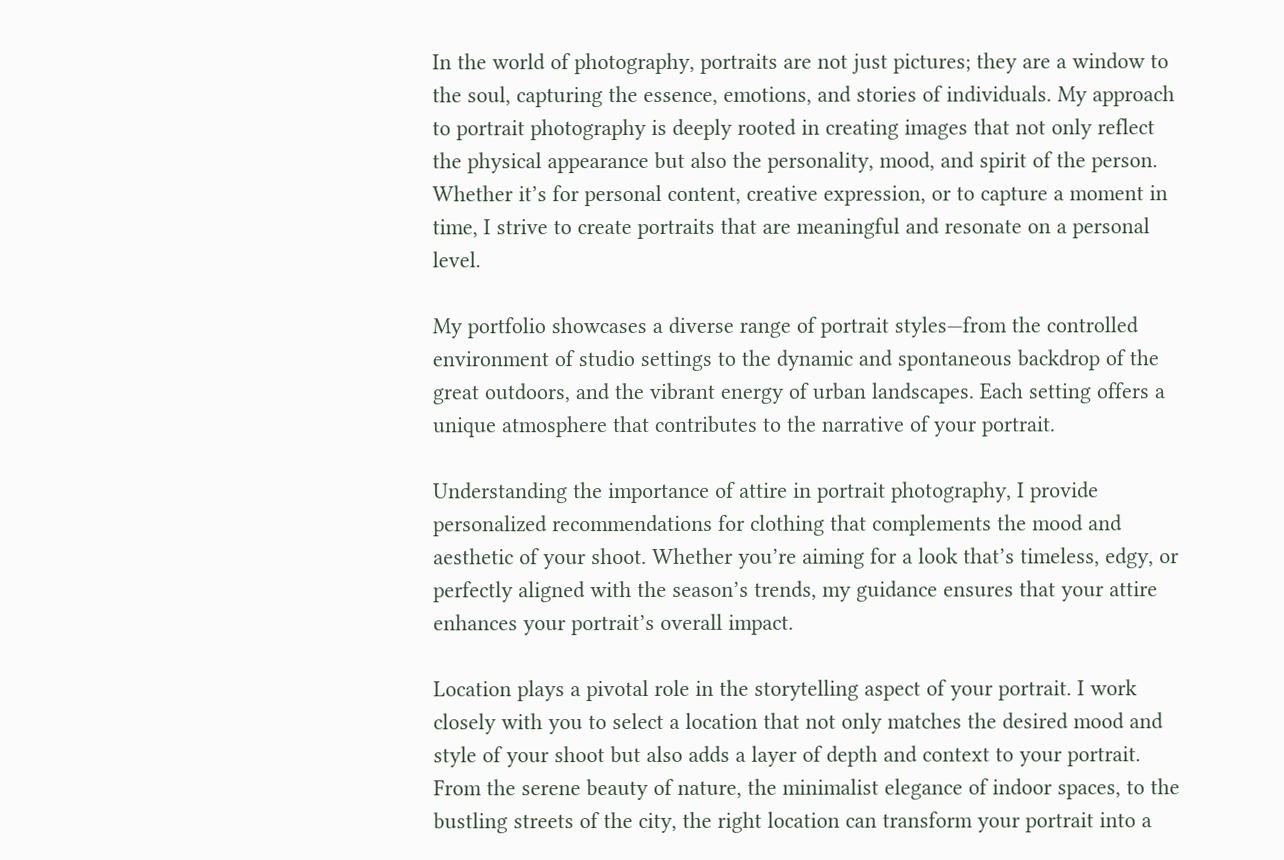In the world of photography, portraits are not just pictures; they are a window to the soul, capturing the essence, emotions, and stories of individuals. My approach to portrait photography is deeply rooted in creating images that not only reflect the physical appearance but also the personality, mood, and spirit of the person. Whether it’s for personal content, creative expression, or to capture a moment in time, I strive to create portraits that are meaningful and resonate on a personal level.

My portfolio showcases a diverse range of portrait styles—from the controlled environment of studio settings to the dynamic and spontaneous backdrop of the great outdoors, and the vibrant energy of urban landscapes. Each setting offers a unique atmosphere that contributes to the narrative of your portrait.

Understanding the importance of attire in portrait photography, I provide personalized recommendations for clothing that complements the mood and aesthetic of your shoot. Whether you’re aiming for a look that’s timeless, edgy, or perfectly aligned with the season’s trends, my guidance ensures that your attire enhances your portrait’s overall impact.

Location plays a pivotal role in the storytelling aspect of your portrait. I work closely with you to select a location that not only matches the desired mood and style of your shoot but also adds a layer of depth and context to your portrait. From the serene beauty of nature, the minimalist elegance of indoor spaces, to the bustling streets of the city, the right location can transform your portrait into a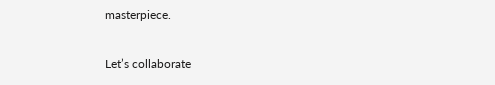masterpiece.

Let’s collaborate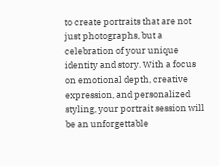to create portraits that are not just photographs, but a celebration of your unique identity and story. With a focus on emotional depth, creative expression, and personalized styling, your portrait session will be an unforgettable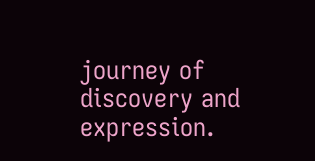journey of discovery and expression.